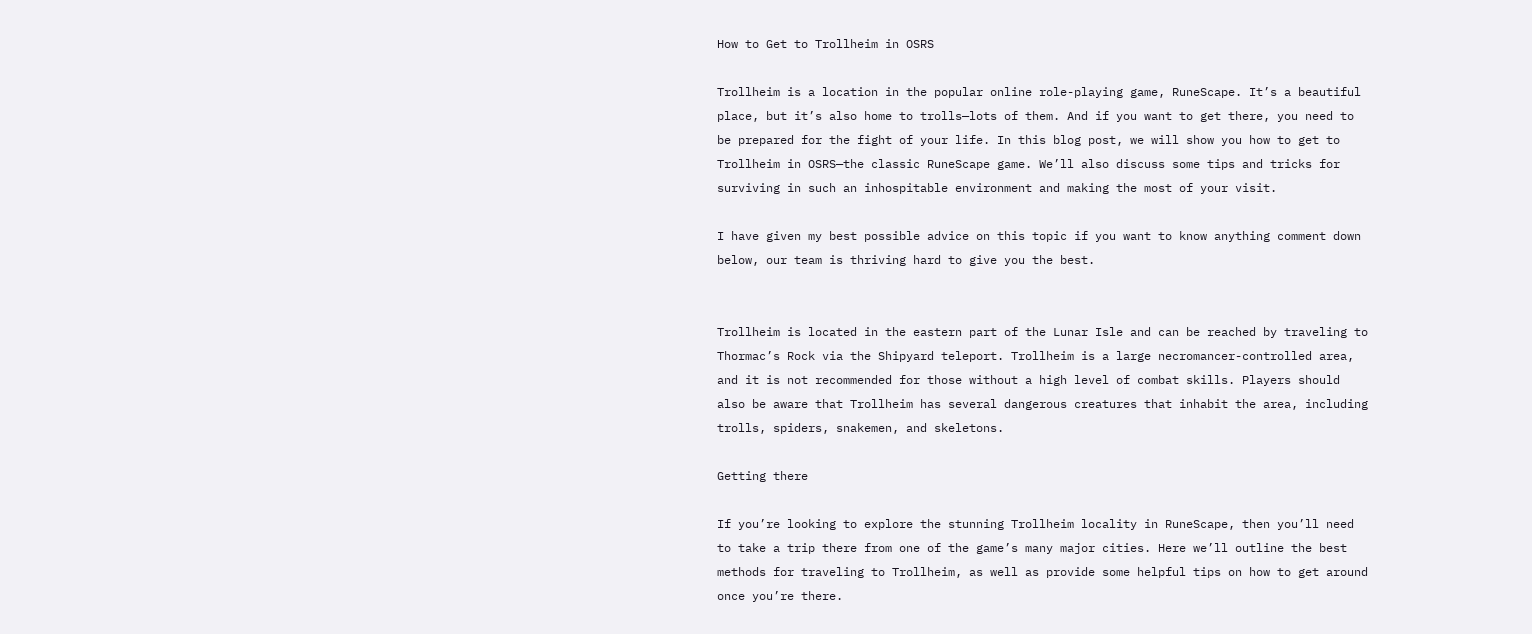How to Get to Trollheim in OSRS

Trollheim is a location in the popular online role-playing game, RuneScape. It’s a beautiful place, but it’s also home to trolls—lots of them. And if you want to get there, you need to be prepared for the fight of your life. In this blog post, we will show you how to get to Trollheim in OSRS—the classic RuneScape game. We’ll also discuss some tips and tricks for surviving in such an inhospitable environment and making the most of your visit.

I have given my best possible advice on this topic if you want to know anything comment down below, our team is thriving hard to give you the best.


Trollheim is located in the eastern part of the Lunar Isle and can be reached by traveling to Thormac’s Rock via the Shipyard teleport. Trollheim is a large necromancer-controlled area, and it is not recommended for those without a high level of combat skills. Players should also be aware that Trollheim has several dangerous creatures that inhabit the area, including trolls, spiders, snakemen, and skeletons.

Getting there

If you’re looking to explore the stunning Trollheim locality in RuneScape, then you’ll need to take a trip there from one of the game’s many major cities. Here we’ll outline the best methods for traveling to Trollheim, as well as provide some helpful tips on how to get around once you’re there.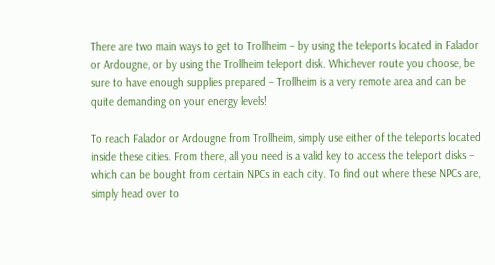There are two main ways to get to Trollheim – by using the teleports located in Falador or Ardougne, or by using the Trollheim teleport disk. Whichever route you choose, be sure to have enough supplies prepared – Trollheim is a very remote area and can be quite demanding on your energy levels!

To reach Falador or Ardougne from Trollheim, simply use either of the teleports located inside these cities. From there, all you need is a valid key to access the teleport disks – which can be bought from certain NPCs in each city. To find out where these NPCs are, simply head over to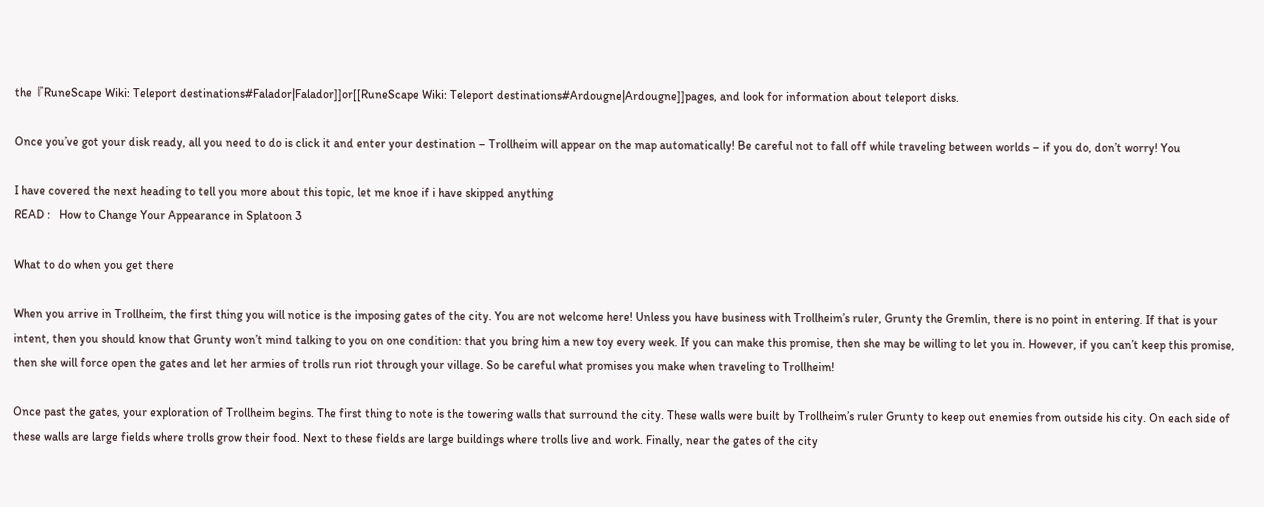the『RuneScape Wiki: Teleport destinations#Falador|Falador]]or[[RuneScape Wiki: Teleport destinations#Ardougne|Ardougne]]pages, and look for information about teleport disks.

Once you’ve got your disk ready, all you need to do is click it and enter your destination – Trollheim will appear on the map automatically! Be careful not to fall off while traveling between worlds – if you do, don’t worry! You

I have covered the next heading to tell you more about this topic, let me knoe if i have skipped anything
READ :   How to Change Your Appearance in Splatoon 3

What to do when you get there

When you arrive in Trollheim, the first thing you will notice is the imposing gates of the city. You are not welcome here! Unless you have business with Trollheim’s ruler, Grunty the Gremlin, there is no point in entering. If that is your intent, then you should know that Grunty won’t mind talking to you on one condition: that you bring him a new toy every week. If you can make this promise, then she may be willing to let you in. However, if you can’t keep this promise, then she will force open the gates and let her armies of trolls run riot through your village. So be careful what promises you make when traveling to Trollheim!

Once past the gates, your exploration of Trollheim begins. The first thing to note is the towering walls that surround the city. These walls were built by Trollheim’s ruler Grunty to keep out enemies from outside his city. On each side of these walls are large fields where trolls grow their food. Next to these fields are large buildings where trolls live and work. Finally, near the gates of the city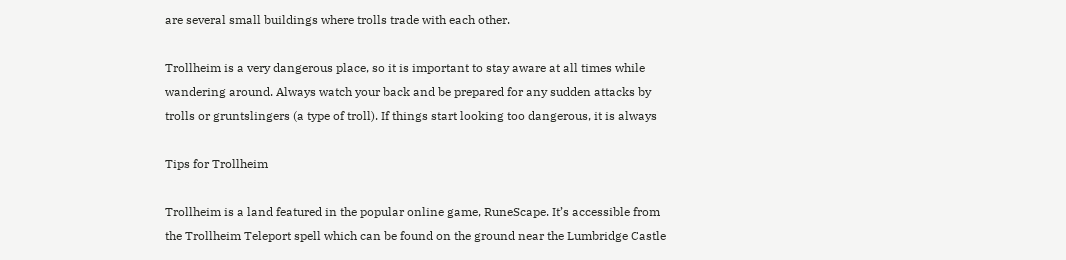are several small buildings where trolls trade with each other.

Trollheim is a very dangerous place, so it is important to stay aware at all times while wandering around. Always watch your back and be prepared for any sudden attacks by trolls or gruntslingers (a type of troll). If things start looking too dangerous, it is always

Tips for Trollheim

Trollheim is a land featured in the popular online game, RuneScape. It’s accessible from the Trollheim Teleport spell which can be found on the ground near the Lumbridge Castle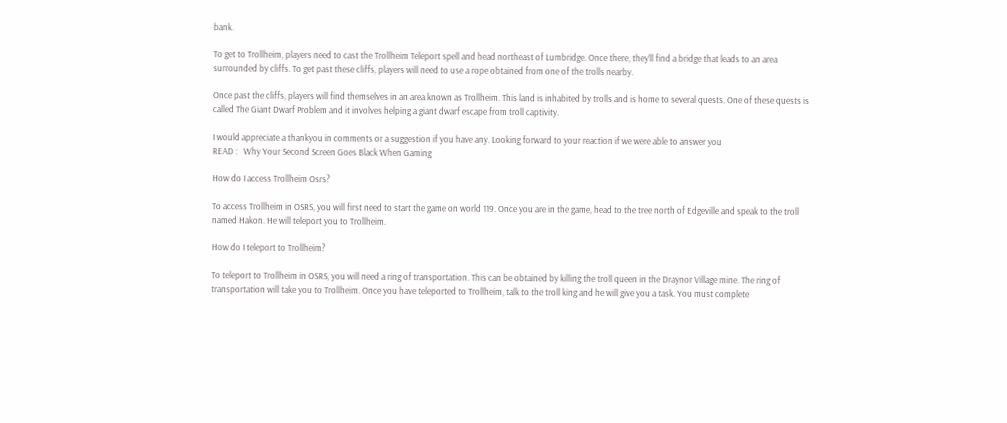bank.

To get to Trollheim, players need to cast the Trollheim Teleport spell and head northeast of Lumbridge. Once there, they’ll find a bridge that leads to an area surrounded by cliffs. To get past these cliffs, players will need to use a rope obtained from one of the trolls nearby.

Once past the cliffs, players will find themselves in an area known as Trollheim. This land is inhabited by trolls and is home to several quests. One of these quests is called The Giant Dwarf Problem and it involves helping a giant dwarf escape from troll captivity.

I would appreciate a thankyou in comments or a suggestion if you have any. Looking forward to your reaction if we were able to answer you
READ :   Why Your Second Screen Goes Black When Gaming

How do I access Trollheim Osrs?

To access Trollheim in OSRS, you will first need to start the game on world 119. Once you are in the game, head to the tree north of Edgeville and speak to the troll named Hakon. He will teleport you to Trollheim.

How do I teleport to Trollheim?

To teleport to Trollheim in OSRS, you will need a ring of transportation. This can be obtained by killing the troll queen in the Draynor Village mine. The ring of transportation will take you to Trollheim. Once you have teleported to Trollheim, talk to the troll king and he will give you a task. You must complete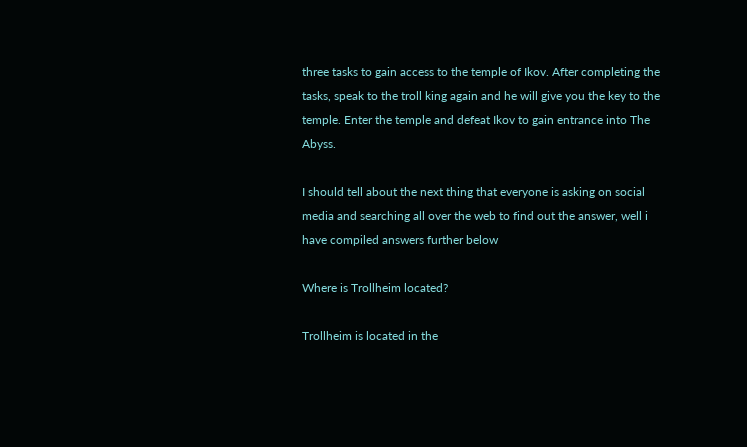three tasks to gain access to the temple of Ikov. After completing the tasks, speak to the troll king again and he will give you the key to the temple. Enter the temple and defeat Ikov to gain entrance into The Abyss.

I should tell about the next thing that everyone is asking on social media and searching all over the web to find out the answer, well i have compiled answers further below

Where is Trollheim located?

Trollheim is located in the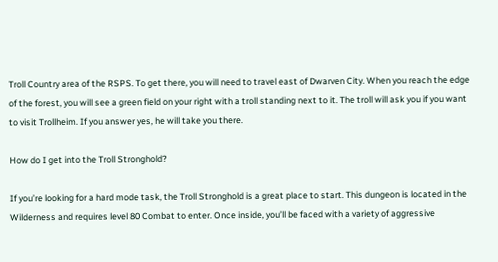Troll Country area of the RSPS. To get there, you will need to travel east of Dwarven City. When you reach the edge of the forest, you will see a green field on your right with a troll standing next to it. The troll will ask you if you want to visit Trollheim. If you answer yes, he will take you there.

How do I get into the Troll Stronghold?

If you’re looking for a hard mode task, the Troll Stronghold is a great place to start. This dungeon is located in the Wilderness and requires level 80 Combat to enter. Once inside, you’ll be faced with a variety of aggressive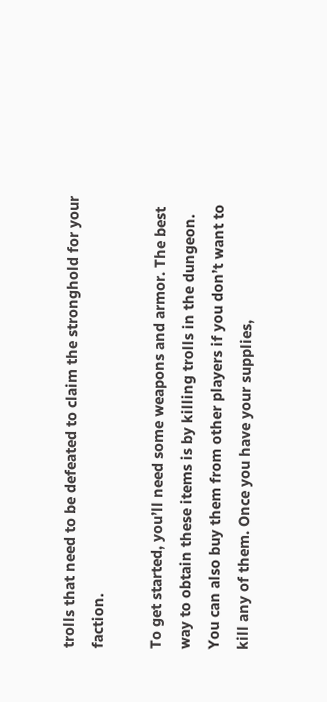trolls that need to be defeated to claim the stronghold for your faction.

To get started, you’ll need some weapons and armor. The best way to obtain these items is by killing trolls in the dungeon. You can also buy them from other players if you don’t want to kill any of them. Once you have your supplies,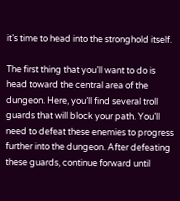it’s time to head into the stronghold itself.

The first thing that you’ll want to do is head toward the central area of the dungeon. Here, you’ll find several troll guards that will block your path. You’ll need to defeat these enemies to progress further into the dungeon. After defeating these guards, continue forward until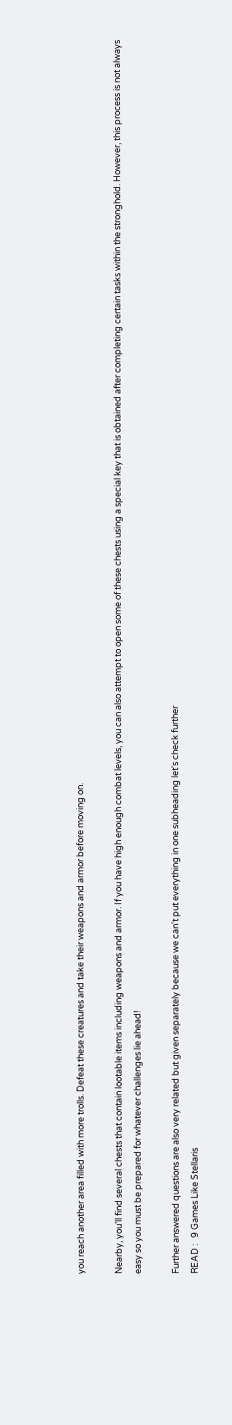you reach another area filled with more trolls. Defeat these creatures and take their weapons and armor before moving on.

Nearby, you’ll find several chests that contain lootable items including weapons and armor. If you have high enough combat levels, you can also attempt to open some of these chests using a special key that is obtained after completing certain tasks within the stronghold. However, this process is not always easy so you must be prepared for whatever challenges lie ahead!

Further answered questions are also very related but given separately because we can't put everything in one subheading let's check further
READ :   9 Games Like Stellaris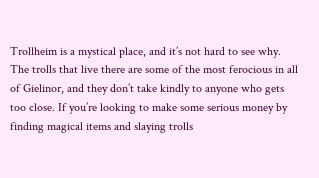Trollheim is a mystical place, and it’s not hard to see why. The trolls that live there are some of the most ferocious in all of Gielinor, and they don’t take kindly to anyone who gets too close. If you’re looking to make some serious money by finding magical items and slaying trolls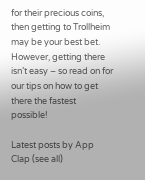for their precious coins, then getting to Trollheim may be your best bet. However, getting there isn’t easy – so read on for our tips on how to get there the fastest possible!

Latest posts by App Clap (see all)